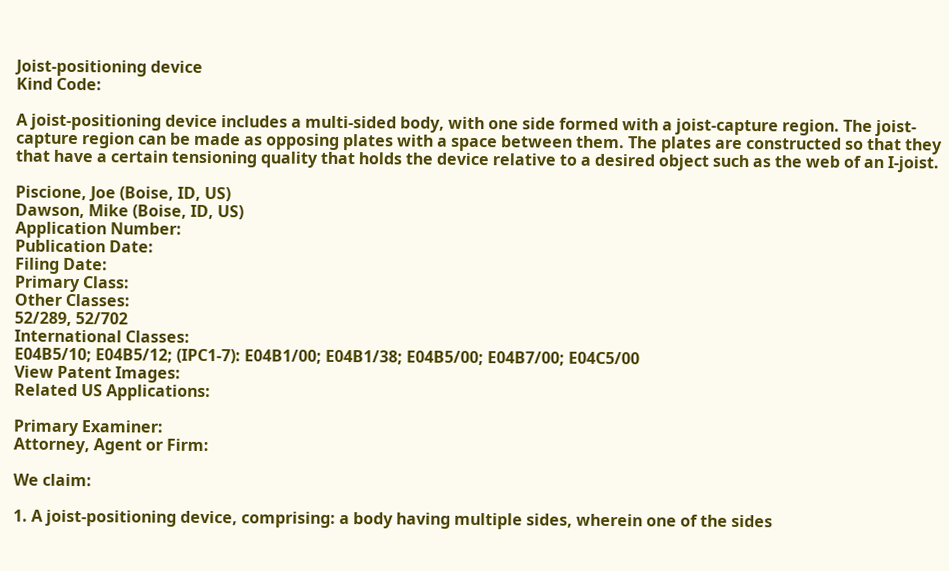Joist-positioning device
Kind Code:

A joist-positioning device includes a multi-sided body, with one side formed with a joist-capture region. The joist-capture region can be made as opposing plates with a space between them. The plates are constructed so that they that have a certain tensioning quality that holds the device relative to a desired object such as the web of an I-joist.

Piscione, Joe (Boise, ID, US)
Dawson, Mike (Boise, ID, US)
Application Number:
Publication Date:
Filing Date:
Primary Class:
Other Classes:
52/289, 52/702
International Classes:
E04B5/10; E04B5/12; (IPC1-7): E04B1/00; E04B1/38; E04B5/00; E04B7/00; E04C5/00
View Patent Images:
Related US Applications:

Primary Examiner:
Attorney, Agent or Firm:

We claim:

1. A joist-positioning device, comprising: a body having multiple sides, wherein one of the sides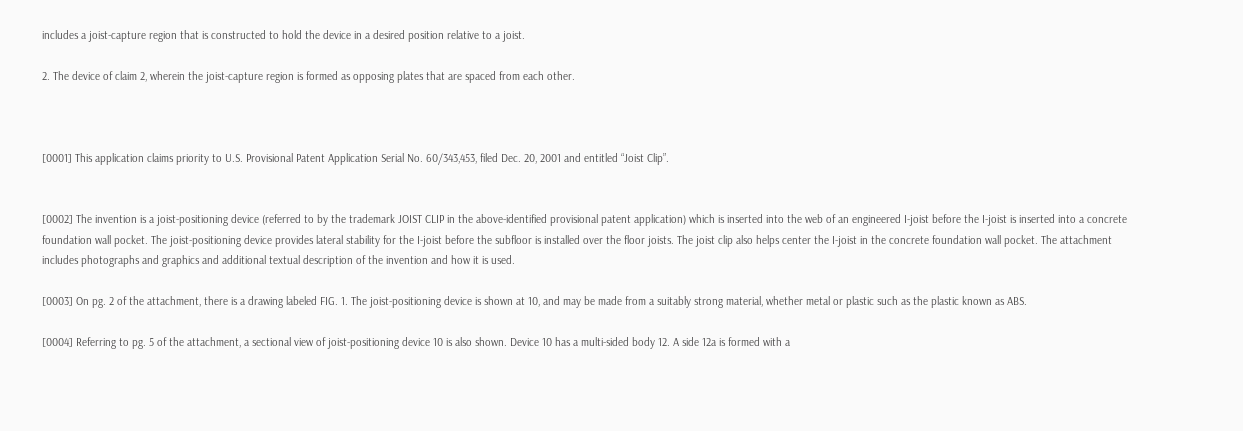includes a joist-capture region that is constructed to hold the device in a desired position relative to a joist.

2. The device of claim 2, wherein the joist-capture region is formed as opposing plates that are spaced from each other.



[0001] This application claims priority to U.S. Provisional Patent Application Serial No. 60/343,453, filed Dec. 20, 2001 and entitled “Joist Clip”.


[0002] The invention is a joist-positioning device (referred to by the trademark JOIST CLIP in the above-identified provisional patent application) which is inserted into the web of an engineered I-joist before the I-joist is inserted into a concrete foundation wall pocket. The joist-positioning device provides lateral stability for the I-joist before the subfloor is installed over the floor joists. The joist clip also helps center the I-joist in the concrete foundation wall pocket. The attachment includes photographs and graphics and additional textual description of the invention and how it is used.

[0003] On pg. 2 of the attachment, there is a drawing labeled FIG. 1. The joist-positioning device is shown at 10, and may be made from a suitably strong material, whether metal or plastic such as the plastic known as ABS.

[0004] Referring to pg. 5 of the attachment, a sectional view of joist-positioning device 10 is also shown. Device 10 has a multi-sided body 12. A side 12a is formed with a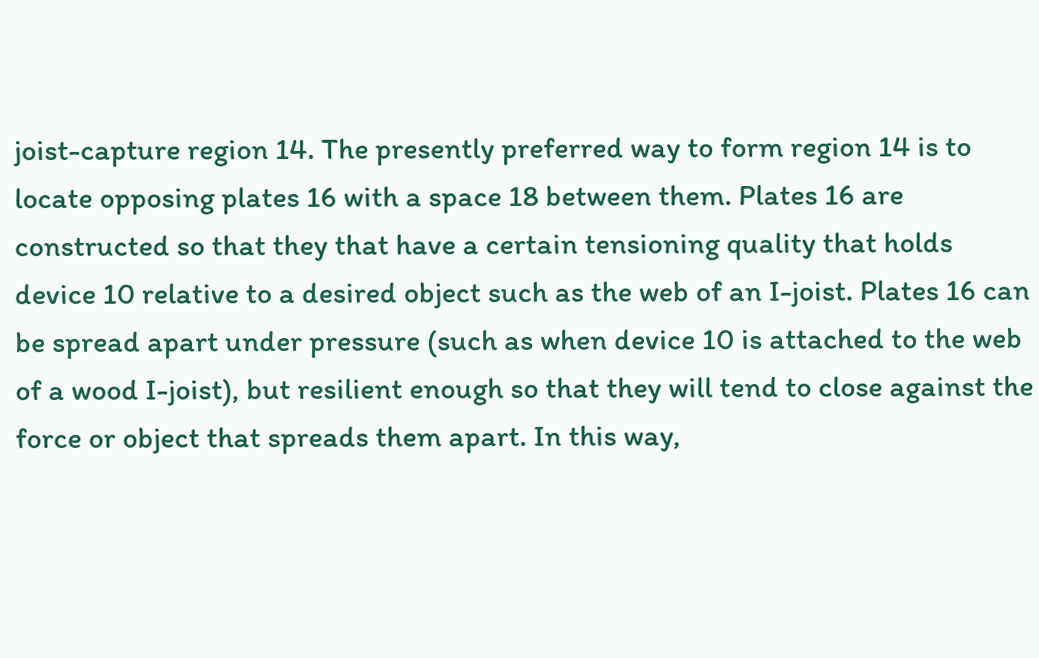joist-capture region 14. The presently preferred way to form region 14 is to locate opposing plates 16 with a space 18 between them. Plates 16 are constructed so that they that have a certain tensioning quality that holds device 10 relative to a desired object such as the web of an I-joist. Plates 16 can be spread apart under pressure (such as when device 10 is attached to the web of a wood I-joist), but resilient enough so that they will tend to close against the force or object that spreads them apart. In this way,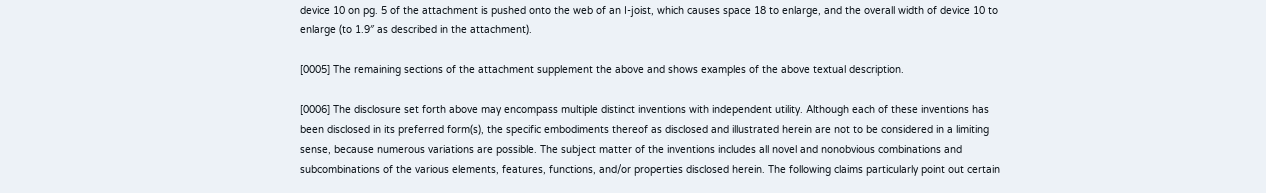device 10 on pg. 5 of the attachment is pushed onto the web of an I-joist, which causes space 18 to enlarge, and the overall width of device 10 to enlarge (to 1.9″ as described in the attachment).

[0005] The remaining sections of the attachment supplement the above and shows examples of the above textual description.

[0006] The disclosure set forth above may encompass multiple distinct inventions with independent utility. Although each of these inventions has been disclosed in its preferred form(s), the specific embodiments thereof as disclosed and illustrated herein are not to be considered in a limiting sense, because numerous variations are possible. The subject matter of the inventions includes all novel and nonobvious combinations and subcombinations of the various elements, features, functions, and/or properties disclosed herein. The following claims particularly point out certain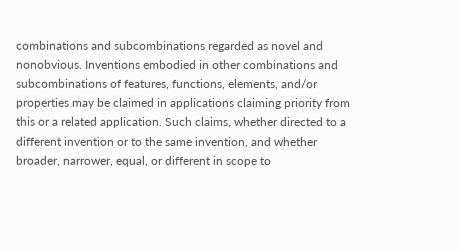combinations and subcombinations regarded as novel and nonobvious. Inventions embodied in other combinations and subcombinations of features, functions, elements, and/or properties may be claimed in applications claiming priority from this or a related application. Such claims, whether directed to a different invention or to the same invention, and whether broader, narrower, equal, or different in scope to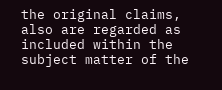the original claims, also are regarded as included within the subject matter of the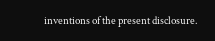inventions of the present disclosure.